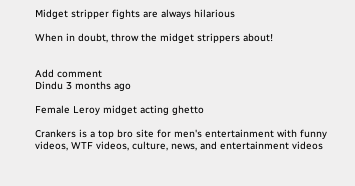Midget stripper fights are always hilarious

When in doubt, throw the midget strippers about!


Add comment
Dindu 3 months ago

Female Leroy midget acting ghetto

Crankers is a top bro site for men's entertainment with funny videos, WTF videos, culture, news, and entertainment videos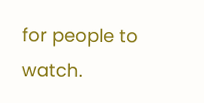for people to watch.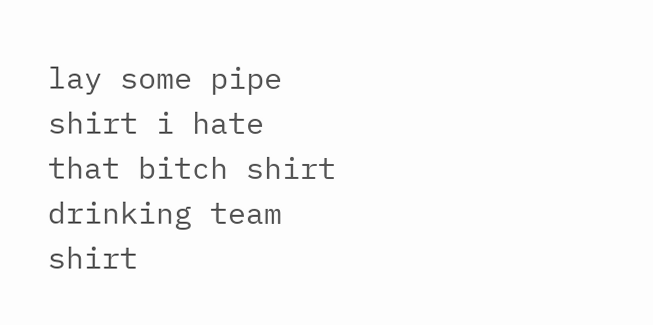lay some pipe shirt i hate that bitch shirt drinking team shirt